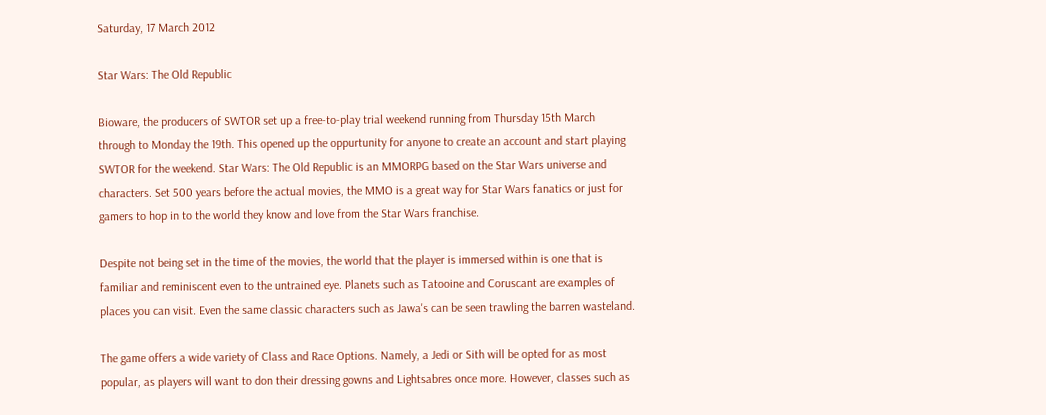Saturday, 17 March 2012

Star Wars: The Old Republic

Bioware, the producers of SWTOR set up a free-to-play trial weekend running from Thursday 15th March through to Monday the 19th. This opened up the oppurtunity for anyone to create an account and start playing SWTOR for the weekend. Star Wars: The Old Republic is an MMORPG based on the Star Wars universe and characters. Set 500 years before the actual movies, the MMO is a great way for Star Wars fanatics or just for gamers to hop in to the world they know and love from the Star Wars franchise.

Despite not being set in the time of the movies, the world that the player is immersed within is one that is familiar and reminiscent even to the untrained eye. Planets such as Tatooine and Coruscant are examples of places you can visit. Even the same classic characters such as Jawa's can be seen trawling the barren wasteland.

The game offers a wide variety of Class and Race Options. Namely, a Jedi or Sith will be opted for as most popular, as players will want to don their dressing gowns and Lightsabres once more. However, classes such as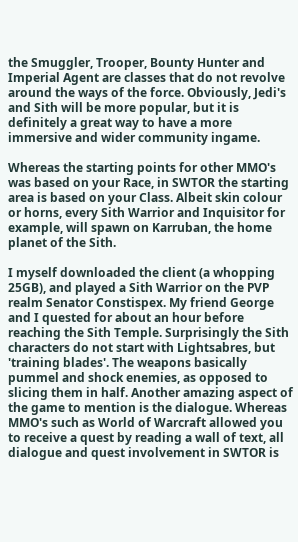the Smuggler, Trooper, Bounty Hunter and Imperial Agent are classes that do not revolve around the ways of the force. Obviously, Jedi's and Sith will be more popular, but it is definitely a great way to have a more immersive and wider community ingame.

Whereas the starting points for other MMO's was based on your Race, in SWTOR the starting area is based on your Class. Albeit skin colour or horns, every Sith Warrior and Inquisitor for example, will spawn on Karruban, the home planet of the Sith.

I myself downloaded the client (a whopping 25GB), and played a Sith Warrior on the PVP realm Senator Constispex. My friend George and I quested for about an hour before reaching the Sith Temple. Surprisingly the Sith characters do not start with Lightsabres, but 'training blades'. The weapons basically pummel and shock enemies, as opposed to slicing them in half. Another amazing aspect of the game to mention is the dialogue. Whereas MMO's such as World of Warcraft allowed you to receive a quest by reading a wall of text, all dialogue and quest involvement in SWTOR is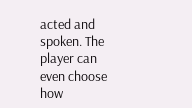acted and spoken. The player can even choose how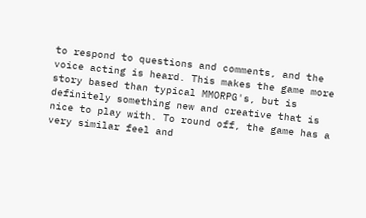to respond to questions and comments, and the voice acting is heard. This makes the game more story based than typical MMORPG's, but is definitely something new and creative that is nice to play with. To round off, the game has a very similar feel and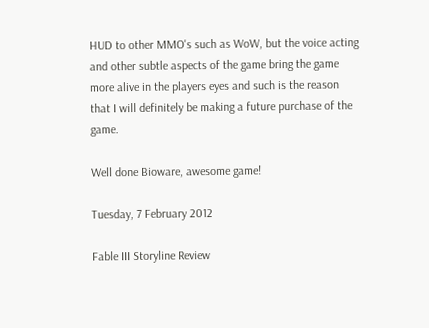HUD to other MMO's such as WoW, but the voice acting and other subtle aspects of the game bring the game more alive in the players eyes and such is the reason that I will definitely be making a future purchase of the game.

Well done Bioware, awesome game!

Tuesday, 7 February 2012

Fable III Storyline Review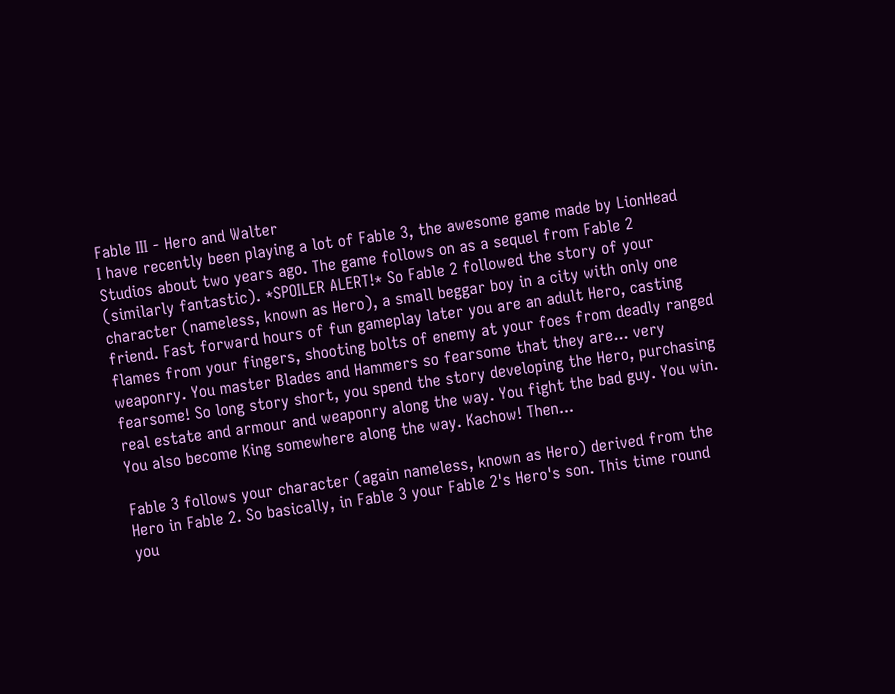Fable III - Hero and Walter
I have recently been playing a lot of Fable 3, the awesome game made by LionHead Studios about two years ago. The game follows on as a sequel from Fable 2 (similarly fantastic). *SPOILER ALERT!* So Fable 2 followed the story of your character (nameless, known as Hero), a small beggar boy in a city with only one friend. Fast forward hours of fun gameplay later you are an adult Hero, casting flames from your fingers, shooting bolts of enemy at your foes from deadly ranged weaponry. You master Blades and Hammers so fearsome that they are... very fearsome! So long story short, you spend the story developing the Hero, purchasing real estate and armour and weaponry along the way. You fight the bad guy. You win. You also become King somewhere along the way. Kachow! Then...

Fable 3 follows your character (again nameless, known as Hero) derived from the Hero in Fable 2. So basically, in Fable 3 your Fable 2's Hero's son. This time round you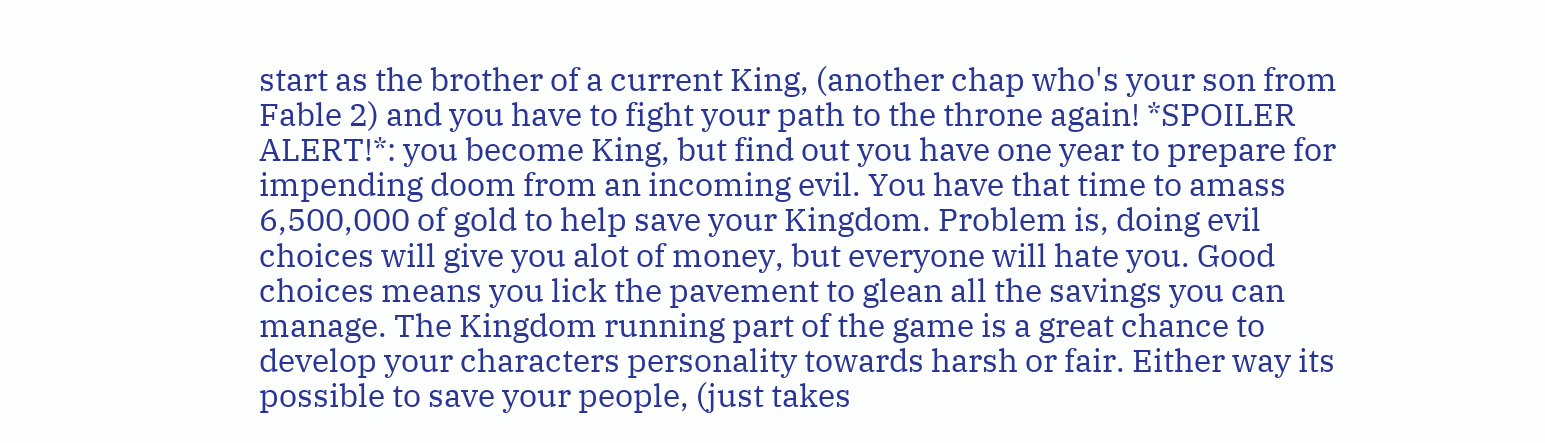start as the brother of a current King, (another chap who's your son from Fable 2) and you have to fight your path to the throne again! *SPOILER ALERT!*: you become King, but find out you have one year to prepare for impending doom from an incoming evil. You have that time to amass 6,500,000 of gold to help save your Kingdom. Problem is, doing evil choices will give you alot of money, but everyone will hate you. Good choices means you lick the pavement to glean all the savings you can manage. The Kingdom running part of the game is a great chance to develop your characters personality towards harsh or fair. Either way its possible to save your people, (just takes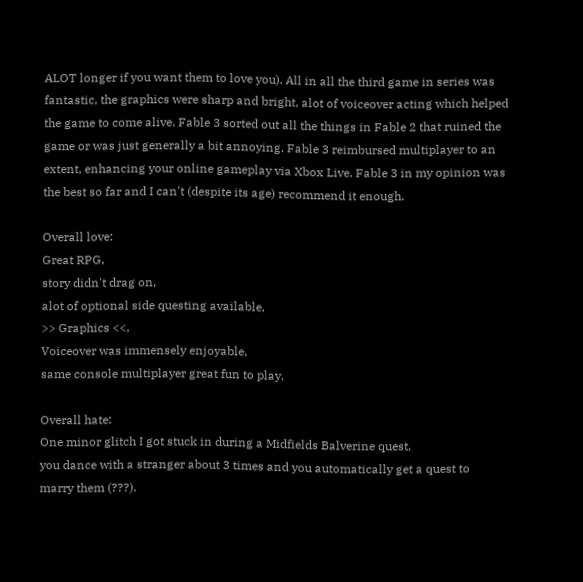ALOT longer if you want them to love you). All in all the third game in series was fantastic, the graphics were sharp and bright, alot of voiceover acting which helped the game to come alive. Fable 3 sorted out all the things in Fable 2 that ruined the game or was just generally a bit annoying. Fable 3 reimbursed multiplayer to an extent, enhancing your online gameplay via Xbox Live. Fable 3 in my opinion was the best so far and I can't (despite its age) recommend it enough.

Overall love:
Great RPG,
story didn't drag on,
alot of optional side questing available,
>> Graphics <<,
Voiceover was immensely enjoyable,
same console multiplayer great fun to play.

Overall hate:
One minor glitch I got stuck in during a Midfields Balverine quest,
you dance with a stranger about 3 times and you automatically get a quest to marry them (???).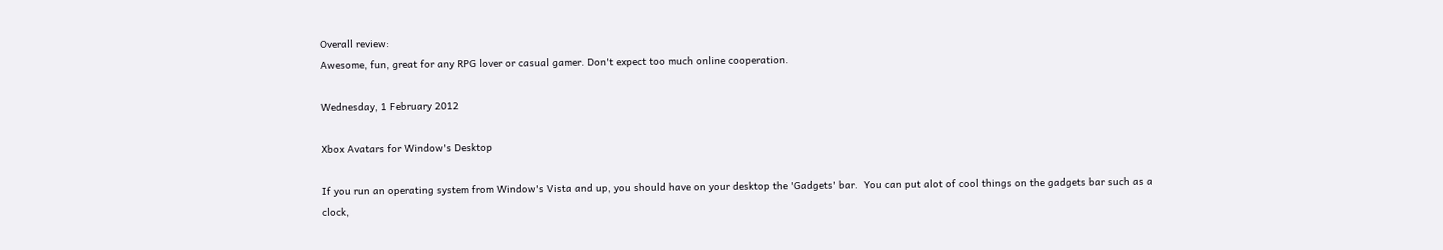Overall review:
Awesome, fun, great for any RPG lover or casual gamer. Don't expect too much online cooperation.

Wednesday, 1 February 2012

Xbox Avatars for Window's Desktop

If you run an operating system from Window's Vista and up, you should have on your desktop the 'Gadgets' bar.  You can put alot of cool things on the gadgets bar such as a clock,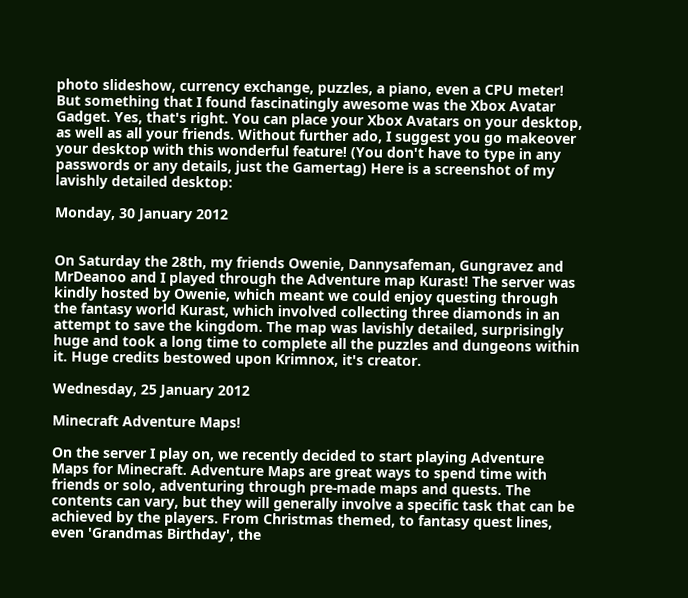photo slideshow, currency exchange, puzzles, a piano, even a CPU meter! But something that I found fascinatingly awesome was the Xbox Avatar Gadget. Yes, that's right. You can place your Xbox Avatars on your desktop, as well as all your friends. Without further ado, I suggest you go makeover your desktop with this wonderful feature! (You don't have to type in any passwords or any details, just the Gamertag) Here is a screenshot of my lavishly detailed desktop:

Monday, 30 January 2012


On Saturday the 28th, my friends Owenie, Dannysafeman, Gungravez and MrDeanoo and I played through the Adventure map Kurast! The server was kindly hosted by Owenie, which meant we could enjoy questing through the fantasy world Kurast, which involved collecting three diamonds in an attempt to save the kingdom. The map was lavishly detailed, surprisingly huge and took a long time to complete all the puzzles and dungeons within it. Huge credits bestowed upon Krimnox, it's creator.

Wednesday, 25 January 2012

Minecraft Adventure Maps!

On the server I play on, we recently decided to start playing Adventure Maps for Minecraft. Adventure Maps are great ways to spend time with friends or solo, adventuring through pre-made maps and quests. The contents can vary, but they will generally involve a specific task that can be achieved by the players. From Christmas themed, to fantasy quest lines, even 'Grandmas Birthday', the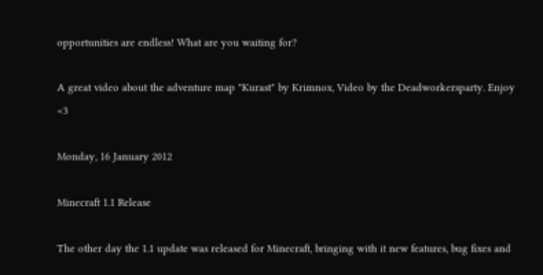opportunities are endless! What are you waiting for?

A great video about the adventure map "Kurast" by Krimnox, Video by the Deadworkersparty. Enjoy <3

Monday, 16 January 2012

Minecraft 1.1 Release

The other day the 1.1 update was released for Minecraft, bringing with it new features, bug fixes and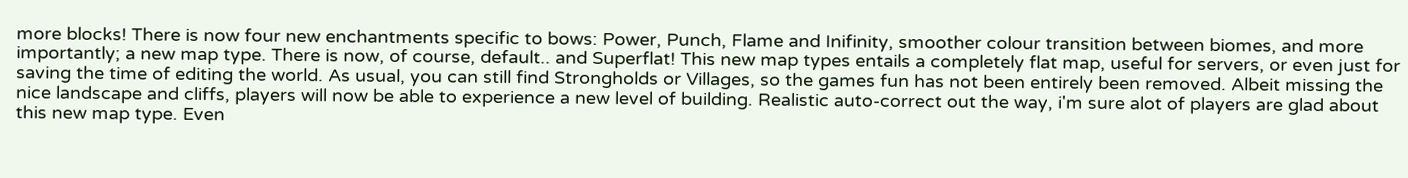more blocks! There is now four new enchantments specific to bows: Power, Punch, Flame and Inifinity, smoother colour transition between biomes, and more importantly; a new map type. There is now, of course, default.. and Superflat! This new map types entails a completely flat map, useful for servers, or even just for saving the time of editing the world. As usual, you can still find Strongholds or Villages, so the games fun has not been entirely been removed. Albeit missing the nice landscape and cliffs, players will now be able to experience a new level of building. Realistic auto-correct out the way, i'm sure alot of players are glad about this new map type. Even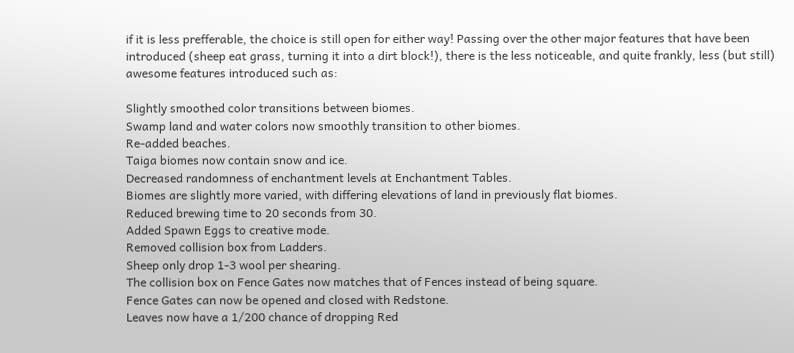if it is less prefferable, the choice is still open for either way! Passing over the other major features that have been introduced (sheep eat grass, turning it into a dirt block!), there is the less noticeable, and quite frankly, less (but still) awesome features introduced such as:

Slightly smoothed color transitions between biomes.
Swamp land and water colors now smoothly transition to other biomes.
Re-added beaches.
Taiga biomes now contain snow and ice.
Decreased randomness of enchantment levels at Enchantment Tables.
Biomes are slightly more varied, with differing elevations of land in previously flat biomes.
Reduced brewing time to 20 seconds from 30.
Added Spawn Eggs to creative mode.
Removed collision box from Ladders.
Sheep only drop 1-3 wool per shearing.
The collision box on Fence Gates now matches that of Fences instead of being square.
Fence Gates can now be opened and closed with Redstone.
Leaves now have a 1/200 chance of dropping Red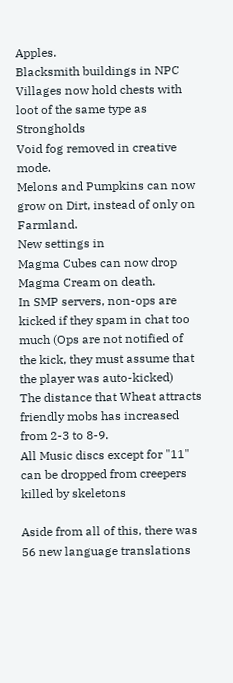Apples.
Blacksmith buildings in NPC Villages now hold chests with loot of the same type as Strongholds
Void fog removed in creative mode.
Melons and Pumpkins can now grow on Dirt, instead of only on Farmland.
New settings in
Magma Cubes can now drop Magma Cream on death.
In SMP servers, non-ops are kicked if they spam in chat too much (Ops are not notified of the kick, they must assume that the player was auto-kicked)
The distance that Wheat attracts friendly mobs has increased from 2-3 to 8-9.
All Music discs except for "11" can be dropped from creepers killed by skeletons

Aside from all of this, there was 56 new language translations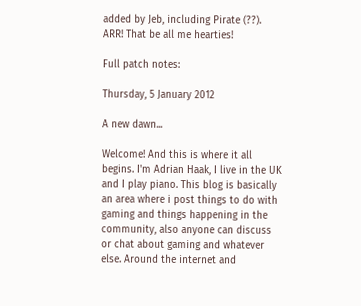added by Jeb, including Pirate (??). ARR! That be all me hearties!

Full patch notes:

Thursday, 5 January 2012

A new dawn...

Welcome! And this is where it all begins. I'm Adrian Haak, I live in the UK and I play piano. This blog is basically an area where i post things to do with gaming and things happening in the community, also anyone can discuss or chat about gaming and whatever else. Around the internet and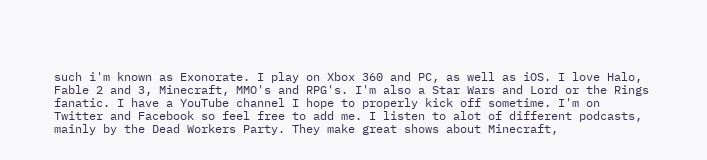such i'm known as Exonorate. I play on Xbox 360 and PC, as well as iOS. I love Halo, Fable 2 and 3, Minecraft, MMO's and RPG's. I'm also a Star Wars and Lord or the Rings fanatic. I have a YouTube channel I hope to properly kick off sometime. I'm on Twitter and Facebook so feel free to add me. I listen to alot of different podcasts, mainly by the Dead Workers Party. They make great shows about Minecraft,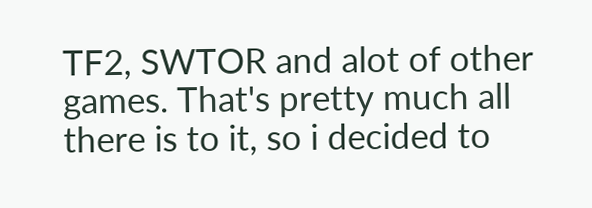TF2, SWTOR and alot of other games. That's pretty much all there is to it, so i decided to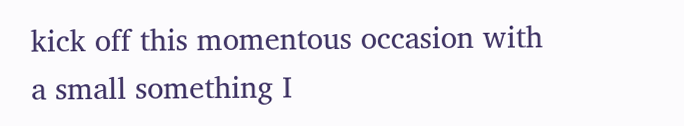kick off this momentous occasion with a small something I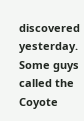discovered yesterday. Some guys called the Coyote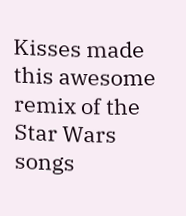Kisses made this awesome remix of the Star Wars songs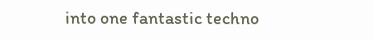into one fantastic techno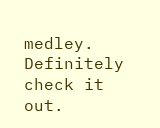medley. Definitely check it out.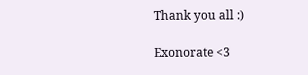Thank you all :)

Exonorate <3